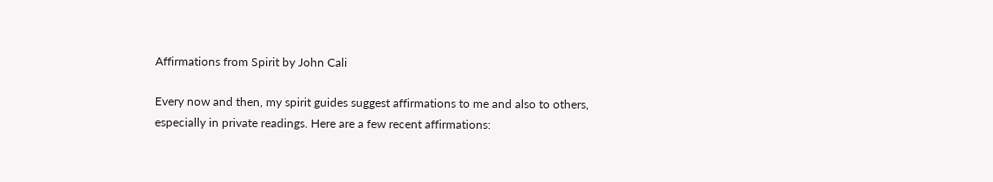Affirmations from Spirit by John Cali

Every now and then, my spirit guides suggest affirmations to me and also to others, especially in private readings. Here are a few recent affirmations: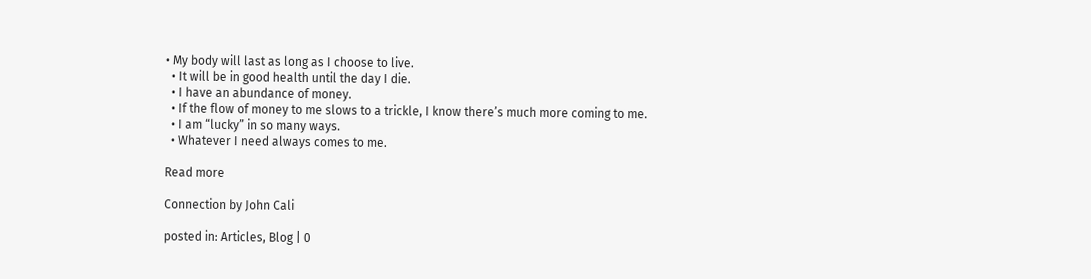• My body will last as long as I choose to live.
  • It will be in good health until the day I die.
  • I have an abundance of money.
  • If the flow of money to me slows to a trickle, I know there’s much more coming to me.
  • I am “lucky” in so many ways.
  • Whatever I need always comes to me.

Read more

Connection by John Cali

posted in: Articles, Blog | 0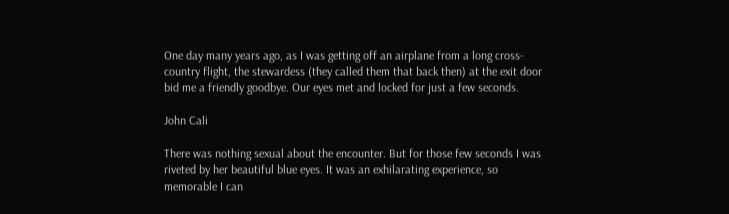One day many years ago, as I was getting off an airplane from a long cross-country flight, the stewardess (they called them that back then) at the exit door bid me a friendly goodbye. Our eyes met and locked for just a few seconds.

John Cali

There was nothing sexual about the encounter. But for those few seconds I was riveted by her beautiful blue eyes. It was an exhilarating experience, so memorable I can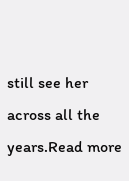still see her across all the years.Read more